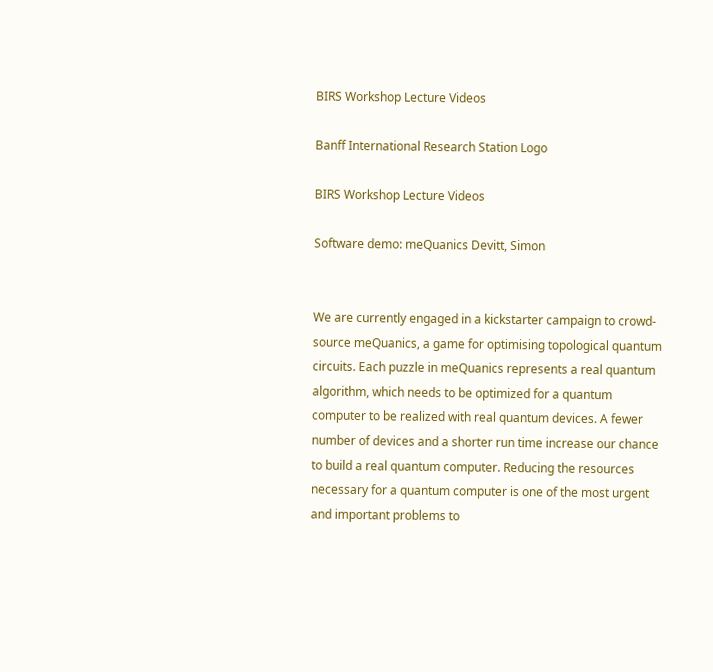BIRS Workshop Lecture Videos

Banff International Research Station Logo

BIRS Workshop Lecture Videos

Software demo: meQuanics Devitt, Simon


We are currently engaged in a kickstarter campaign to crowd-source meQuanics, a game for optimising topological quantum circuits. Each puzzle in meQuanics represents a real quantum algorithm, which needs to be optimized for a quantum computer to be realized with real quantum devices. A fewer number of devices and a shorter run time increase our chance to build a real quantum computer. Reducing the resources necessary for a quantum computer is one of the most urgent and important problems to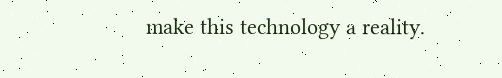make this technology a reality.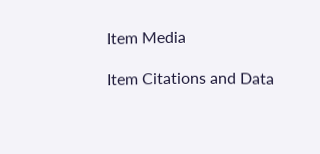Item Media

Item Citations and Data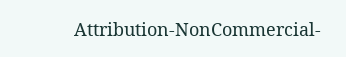Attribution-NonCommercial-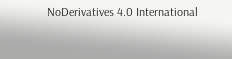NoDerivatives 4.0 International